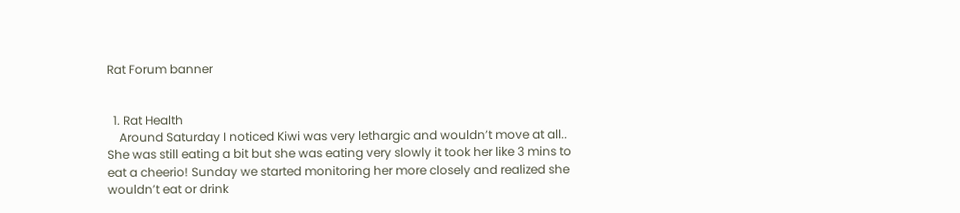Rat Forum banner


  1. Rat Health
    Around Saturday I noticed Kiwi was very lethargic and wouldn’t move at all.. She was still eating a bit but she was eating very slowly it took her like 3 mins to eat a cheerio! Sunday we started monitoring her more closely and realized she wouldn’t eat or drink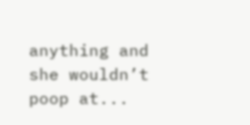anything and she wouldn’t poop at...